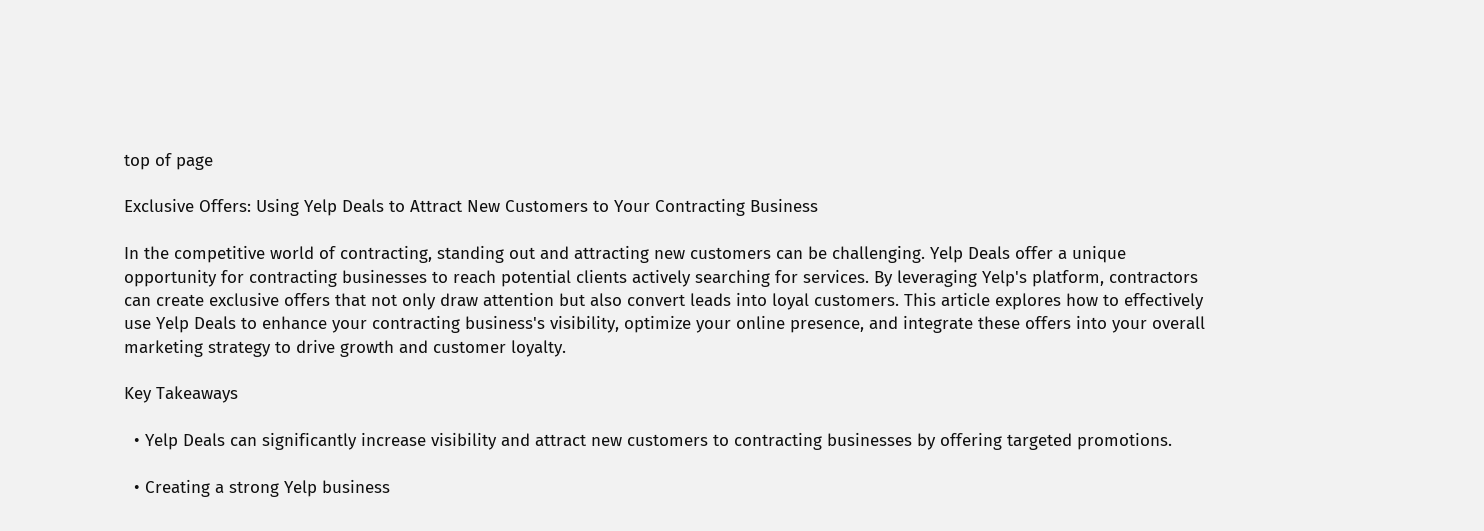top of page

Exclusive Offers: Using Yelp Deals to Attract New Customers to Your Contracting Business

In the competitive world of contracting, standing out and attracting new customers can be challenging. Yelp Deals offer a unique opportunity for contracting businesses to reach potential clients actively searching for services. By leveraging Yelp's platform, contractors can create exclusive offers that not only draw attention but also convert leads into loyal customers. This article explores how to effectively use Yelp Deals to enhance your contracting business's visibility, optimize your online presence, and integrate these offers into your overall marketing strategy to drive growth and customer loyalty.

Key Takeaways

  • Yelp Deals can significantly increase visibility and attract new customers to contracting businesses by offering targeted promotions.

  • Creating a strong Yelp business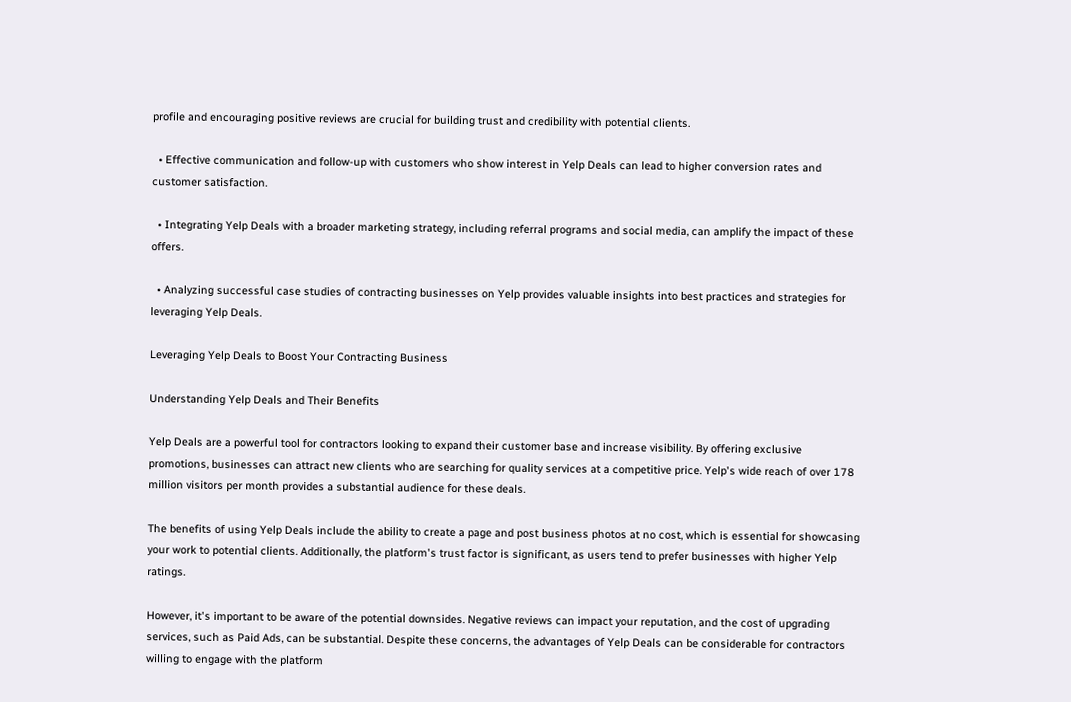profile and encouraging positive reviews are crucial for building trust and credibility with potential clients.

  • Effective communication and follow-up with customers who show interest in Yelp Deals can lead to higher conversion rates and customer satisfaction.

  • Integrating Yelp Deals with a broader marketing strategy, including referral programs and social media, can amplify the impact of these offers.

  • Analyzing successful case studies of contracting businesses on Yelp provides valuable insights into best practices and strategies for leveraging Yelp Deals.

Leveraging Yelp Deals to Boost Your Contracting Business

Understanding Yelp Deals and Their Benefits

Yelp Deals are a powerful tool for contractors looking to expand their customer base and increase visibility. By offering exclusive promotions, businesses can attract new clients who are searching for quality services at a competitive price. Yelp's wide reach of over 178 million visitors per month provides a substantial audience for these deals.

The benefits of using Yelp Deals include the ability to create a page and post business photos at no cost, which is essential for showcasing your work to potential clients. Additionally, the platform's trust factor is significant, as users tend to prefer businesses with higher Yelp ratings.

However, it's important to be aware of the potential downsides. Negative reviews can impact your reputation, and the cost of upgrading services, such as Paid Ads, can be substantial. Despite these concerns, the advantages of Yelp Deals can be considerable for contractors willing to engage with the platform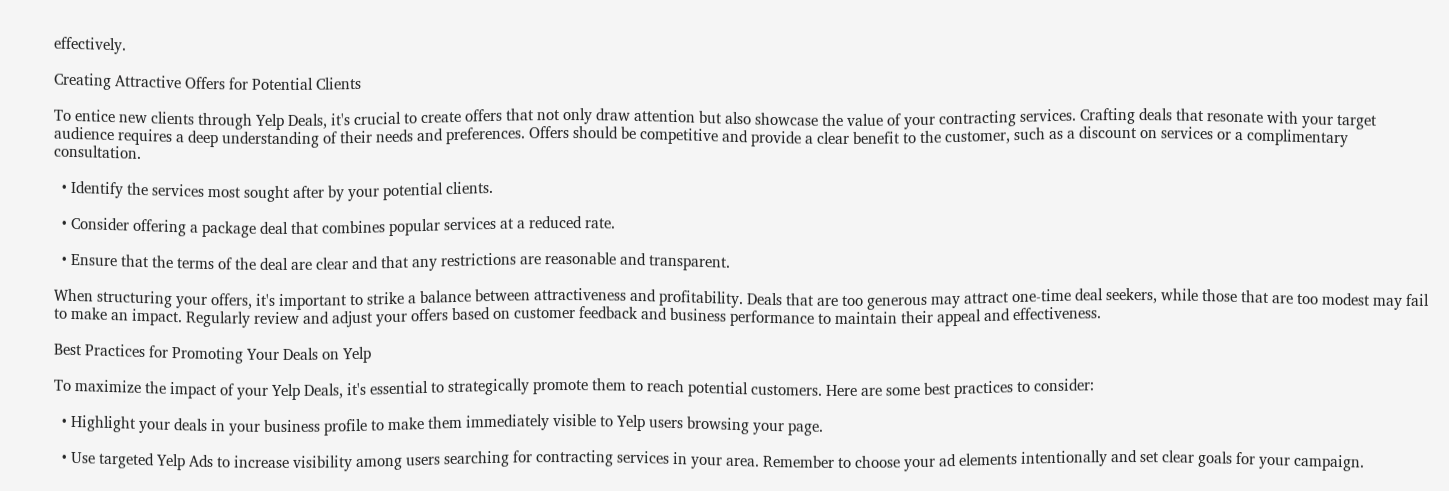effectively.

Creating Attractive Offers for Potential Clients

To entice new clients through Yelp Deals, it's crucial to create offers that not only draw attention but also showcase the value of your contracting services. Crafting deals that resonate with your target audience requires a deep understanding of their needs and preferences. Offers should be competitive and provide a clear benefit to the customer, such as a discount on services or a complimentary consultation.

  • Identify the services most sought after by your potential clients.

  • Consider offering a package deal that combines popular services at a reduced rate.

  • Ensure that the terms of the deal are clear and that any restrictions are reasonable and transparent.

When structuring your offers, it's important to strike a balance between attractiveness and profitability. Deals that are too generous may attract one-time deal seekers, while those that are too modest may fail to make an impact. Regularly review and adjust your offers based on customer feedback and business performance to maintain their appeal and effectiveness.

Best Practices for Promoting Your Deals on Yelp

To maximize the impact of your Yelp Deals, it's essential to strategically promote them to reach potential customers. Here are some best practices to consider:

  • Highlight your deals in your business profile to make them immediately visible to Yelp users browsing your page.

  • Use targeted Yelp Ads to increase visibility among users searching for contracting services in your area. Remember to choose your ad elements intentionally and set clear goals for your campaign.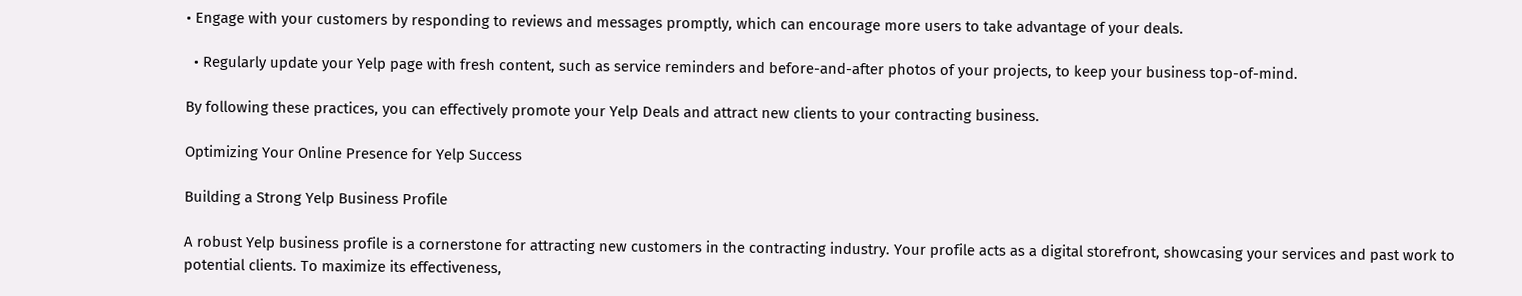• Engage with your customers by responding to reviews and messages promptly, which can encourage more users to take advantage of your deals.

  • Regularly update your Yelp page with fresh content, such as service reminders and before-and-after photos of your projects, to keep your business top-of-mind.

By following these practices, you can effectively promote your Yelp Deals and attract new clients to your contracting business.

Optimizing Your Online Presence for Yelp Success

Building a Strong Yelp Business Profile

A robust Yelp business profile is a cornerstone for attracting new customers in the contracting industry. Your profile acts as a digital storefront, showcasing your services and past work to potential clients. To maximize its effectiveness,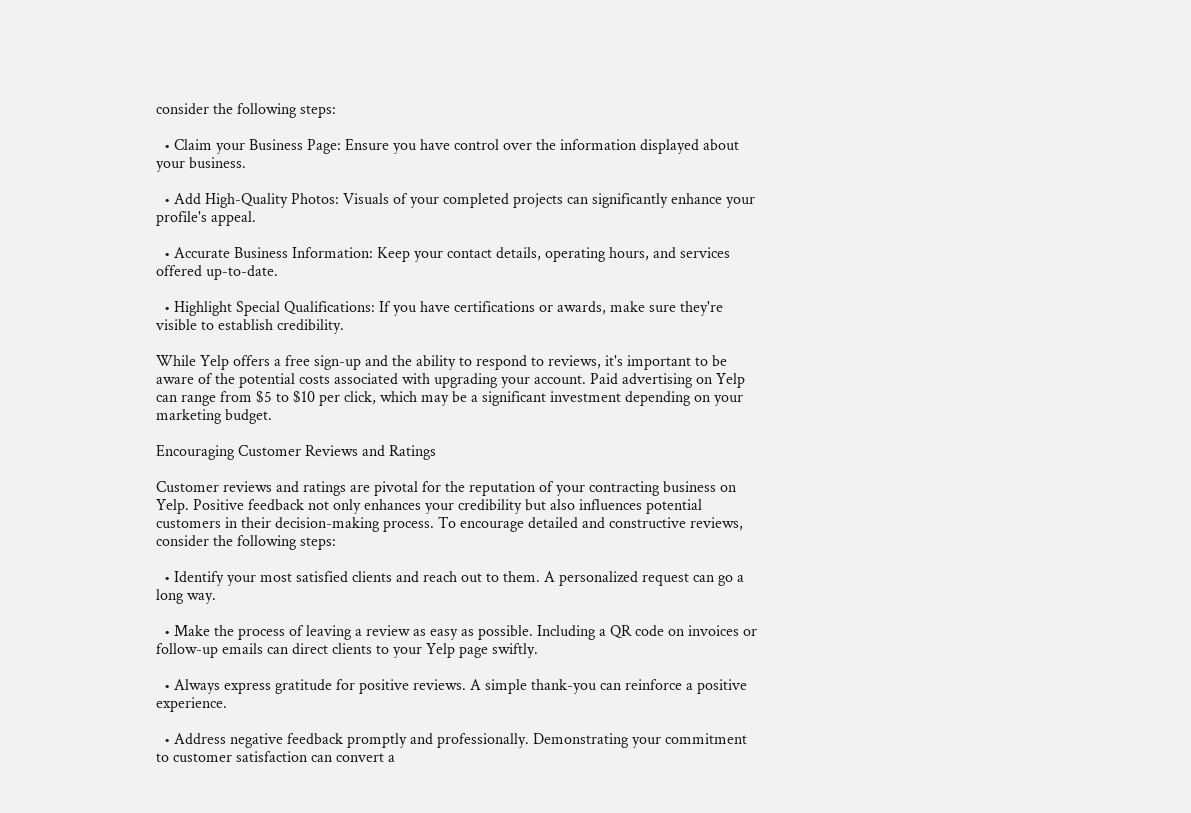consider the following steps:

  • Claim your Business Page: Ensure you have control over the information displayed about your business.

  • Add High-Quality Photos: Visuals of your completed projects can significantly enhance your profile's appeal.

  • Accurate Business Information: Keep your contact details, operating hours, and services offered up-to-date.

  • Highlight Special Qualifications: If you have certifications or awards, make sure they're visible to establish credibility.

While Yelp offers a free sign-up and the ability to respond to reviews, it's important to be aware of the potential costs associated with upgrading your account. Paid advertising on Yelp can range from $5 to $10 per click, which may be a significant investment depending on your marketing budget.

Encouraging Customer Reviews and Ratings

Customer reviews and ratings are pivotal for the reputation of your contracting business on Yelp. Positive feedback not only enhances your credibility but also influences potential customers in their decision-making process. To encourage detailed and constructive reviews, consider the following steps:

  • Identify your most satisfied clients and reach out to them. A personalized request can go a long way.

  • Make the process of leaving a review as easy as possible. Including a QR code on invoices or follow-up emails can direct clients to your Yelp page swiftly.

  • Always express gratitude for positive reviews. A simple thank-you can reinforce a positive experience.

  • Address negative feedback promptly and professionally. Demonstrating your commitment to customer satisfaction can convert a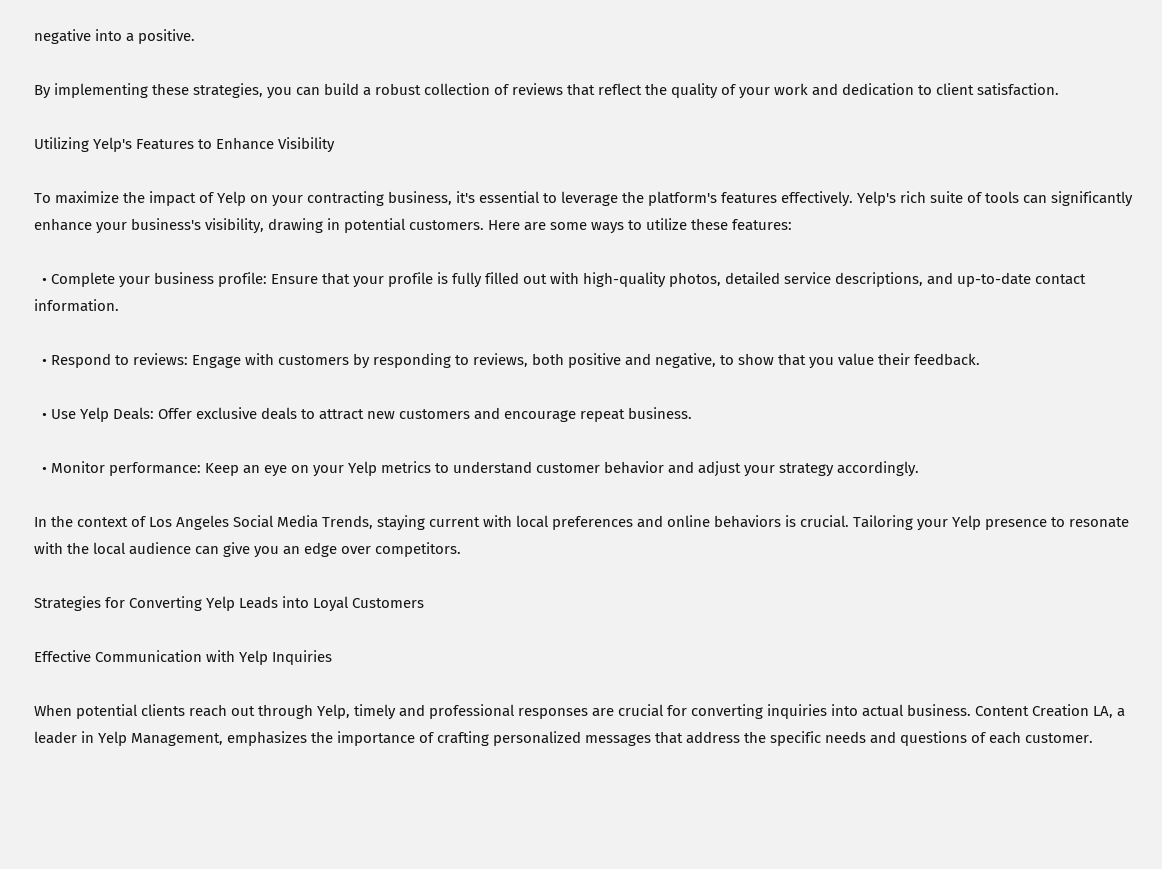negative into a positive.

By implementing these strategies, you can build a robust collection of reviews that reflect the quality of your work and dedication to client satisfaction.

Utilizing Yelp's Features to Enhance Visibility

To maximize the impact of Yelp on your contracting business, it's essential to leverage the platform's features effectively. Yelp's rich suite of tools can significantly enhance your business's visibility, drawing in potential customers. Here are some ways to utilize these features:

  • Complete your business profile: Ensure that your profile is fully filled out with high-quality photos, detailed service descriptions, and up-to-date contact information.

  • Respond to reviews: Engage with customers by responding to reviews, both positive and negative, to show that you value their feedback.

  • Use Yelp Deals: Offer exclusive deals to attract new customers and encourage repeat business.

  • Monitor performance: Keep an eye on your Yelp metrics to understand customer behavior and adjust your strategy accordingly.

In the context of Los Angeles Social Media Trends, staying current with local preferences and online behaviors is crucial. Tailoring your Yelp presence to resonate with the local audience can give you an edge over competitors.

Strategies for Converting Yelp Leads into Loyal Customers

Effective Communication with Yelp Inquiries

When potential clients reach out through Yelp, timely and professional responses are crucial for converting inquiries into actual business. Content Creation LA, a leader in Yelp Management, emphasizes the importance of crafting personalized messages that address the specific needs and questions of each customer.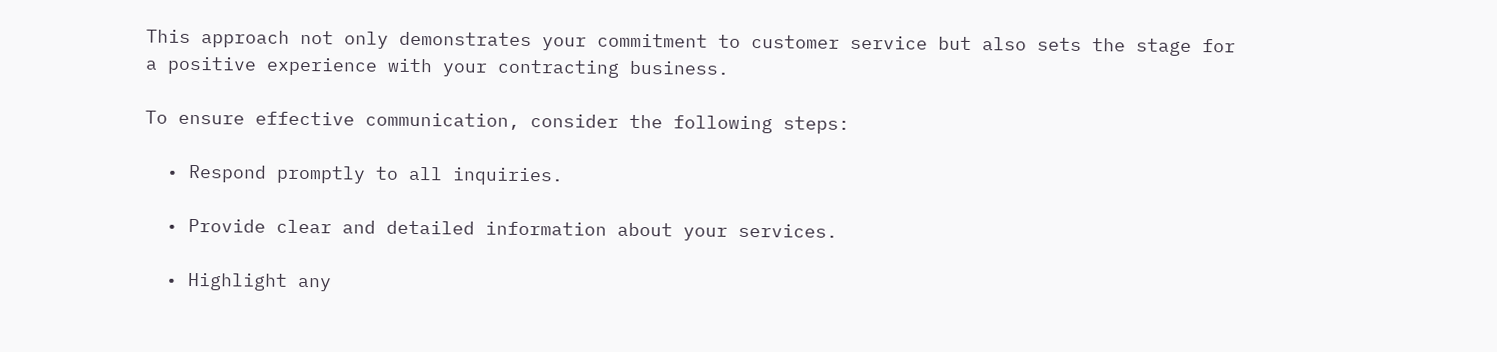This approach not only demonstrates your commitment to customer service but also sets the stage for a positive experience with your contracting business.

To ensure effective communication, consider the following steps:

  • Respond promptly to all inquiries.

  • Provide clear and detailed information about your services.

  • Highlight any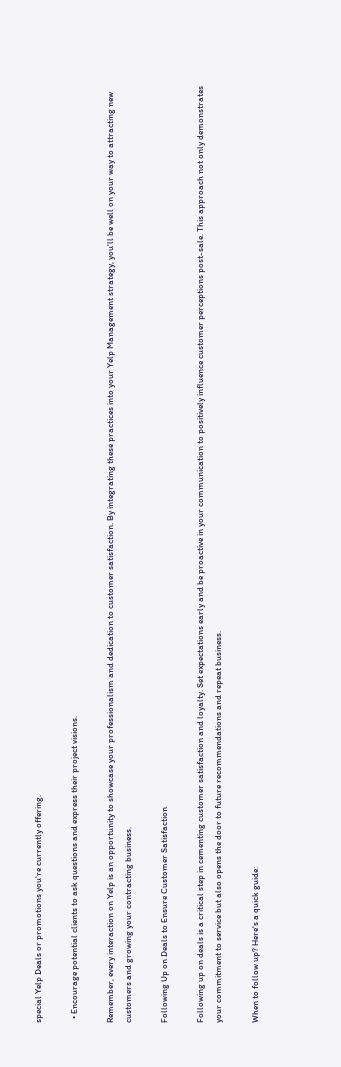special Yelp Deals or promotions you're currently offering.

  • Encourage potential clients to ask questions and express their project visions.

Remember, every interaction on Yelp is an opportunity to showcase your professionalism and dedication to customer satisfaction. By integrating these practices into your Yelp Management strategy, you'll be well on your way to attracting new customers and growing your contracting business.

Following Up on Deals to Ensure Customer Satisfaction

Following up on deals is a critical step in cementing customer satisfaction and loyalty. Set expectations early and be proactive in your communication to positively influence customer perceptions post-sale. This approach not only demonstrates your commitment to service but also opens the door to future recommendations and repeat business.

When to follow up? Here's a quick guide: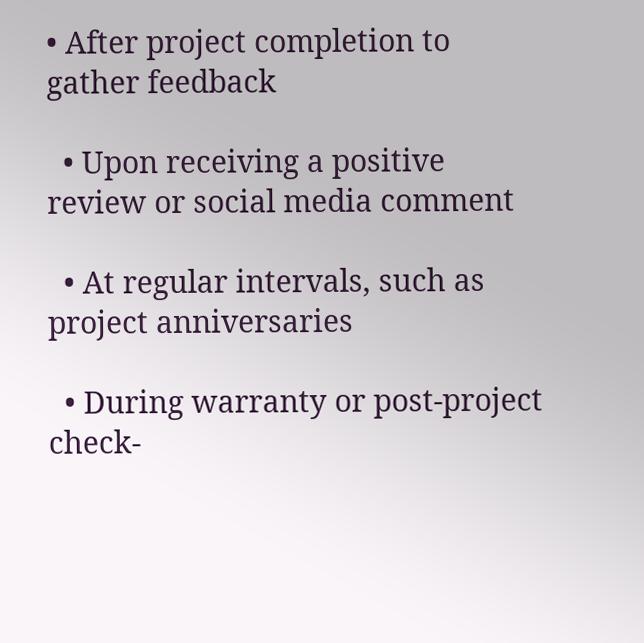• After project completion to gather feedback

  • Upon receiving a positive review or social media comment

  • At regular intervals, such as project anniversaries

  • During warranty or post-project check-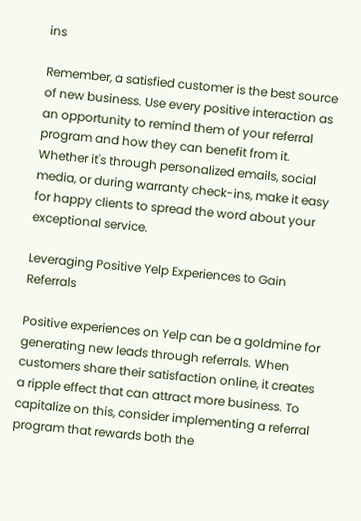ins

Remember, a satisfied customer is the best source of new business. Use every positive interaction as an opportunity to remind them of your referral program and how they can benefit from it. Whether it's through personalized emails, social media, or during warranty check-ins, make it easy for happy clients to spread the word about your exceptional service.

Leveraging Positive Yelp Experiences to Gain Referrals

Positive experiences on Yelp can be a goldmine for generating new leads through referrals. When customers share their satisfaction online, it creates a ripple effect that can attract more business. To capitalize on this, consider implementing a referral program that rewards both the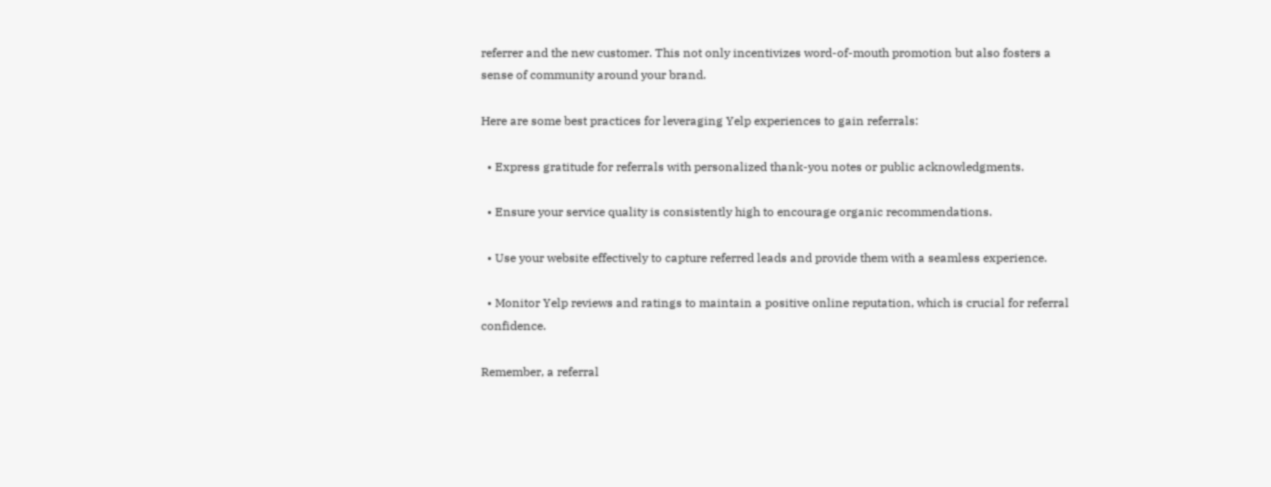referrer and the new customer. This not only incentivizes word-of-mouth promotion but also fosters a sense of community around your brand.

Here are some best practices for leveraging Yelp experiences to gain referrals:

  • Express gratitude for referrals with personalized thank-you notes or public acknowledgments.

  • Ensure your service quality is consistently high to encourage organic recommendations.

  • Use your website effectively to capture referred leads and provide them with a seamless experience.

  • Monitor Yelp reviews and ratings to maintain a positive online reputation, which is crucial for referral confidence.

Remember, a referral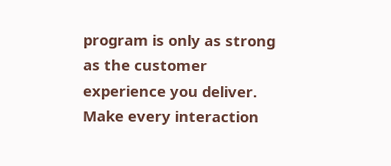program is only as strong as the customer experience you deliver. Make every interaction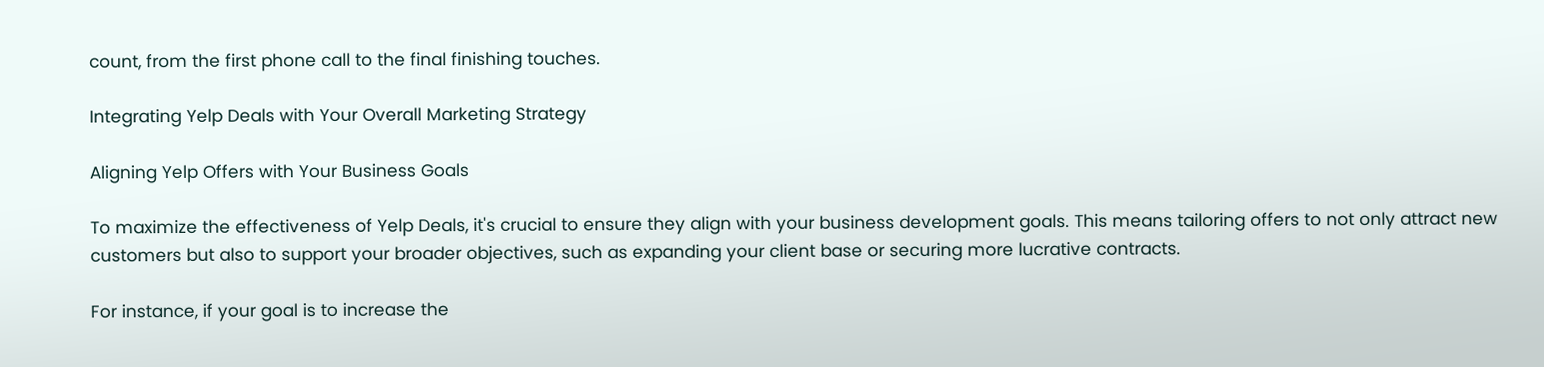count, from the first phone call to the final finishing touches.

Integrating Yelp Deals with Your Overall Marketing Strategy

Aligning Yelp Offers with Your Business Goals

To maximize the effectiveness of Yelp Deals, it's crucial to ensure they align with your business development goals. This means tailoring offers to not only attract new customers but also to support your broader objectives, such as expanding your client base or securing more lucrative contracts.

For instance, if your goal is to increase the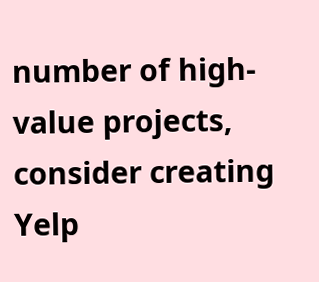number of high-value projects, consider creating Yelp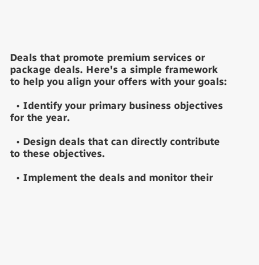Deals that promote premium services or package deals. Here's a simple framework to help you align your offers with your goals:

  • Identify your primary business objectives for the year.

  • Design deals that can directly contribute to these objectives.

  • Implement the deals and monitor their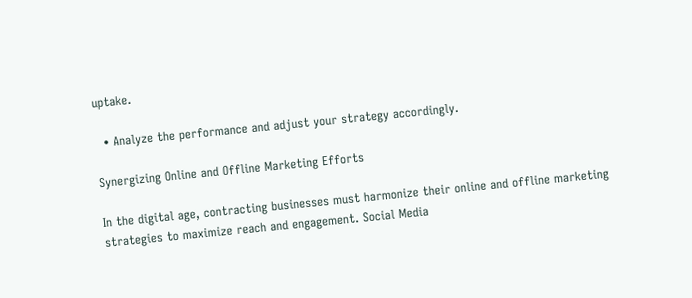uptake.

  • Analyze the performance and adjust your strategy accordingly.

Synergizing Online and Offline Marketing Efforts

In the digital age, contracting businesses must harmonize their online and offline marketing strategies to maximize reach and engagement. Social Media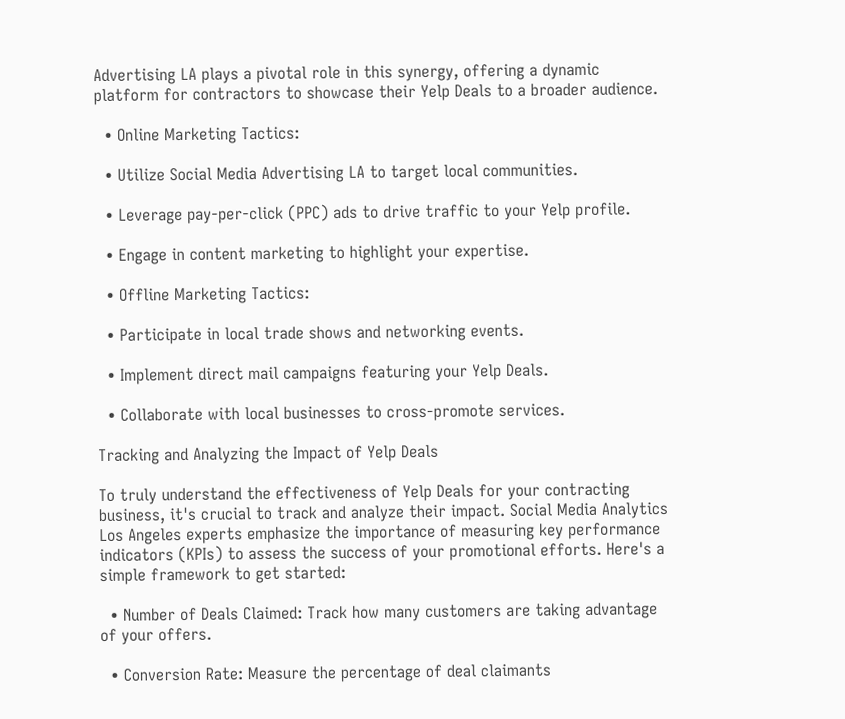Advertising LA plays a pivotal role in this synergy, offering a dynamic platform for contractors to showcase their Yelp Deals to a broader audience.

  • Online Marketing Tactics:

  • Utilize Social Media Advertising LA to target local communities.

  • Leverage pay-per-click (PPC) ads to drive traffic to your Yelp profile.

  • Engage in content marketing to highlight your expertise.

  • Offline Marketing Tactics:

  • Participate in local trade shows and networking events.

  • Implement direct mail campaigns featuring your Yelp Deals.

  • Collaborate with local businesses to cross-promote services.

Tracking and Analyzing the Impact of Yelp Deals

To truly understand the effectiveness of Yelp Deals for your contracting business, it's crucial to track and analyze their impact. Social Media Analytics Los Angeles experts emphasize the importance of measuring key performance indicators (KPIs) to assess the success of your promotional efforts. Here's a simple framework to get started:

  • Number of Deals Claimed: Track how many customers are taking advantage of your offers.

  • Conversion Rate: Measure the percentage of deal claimants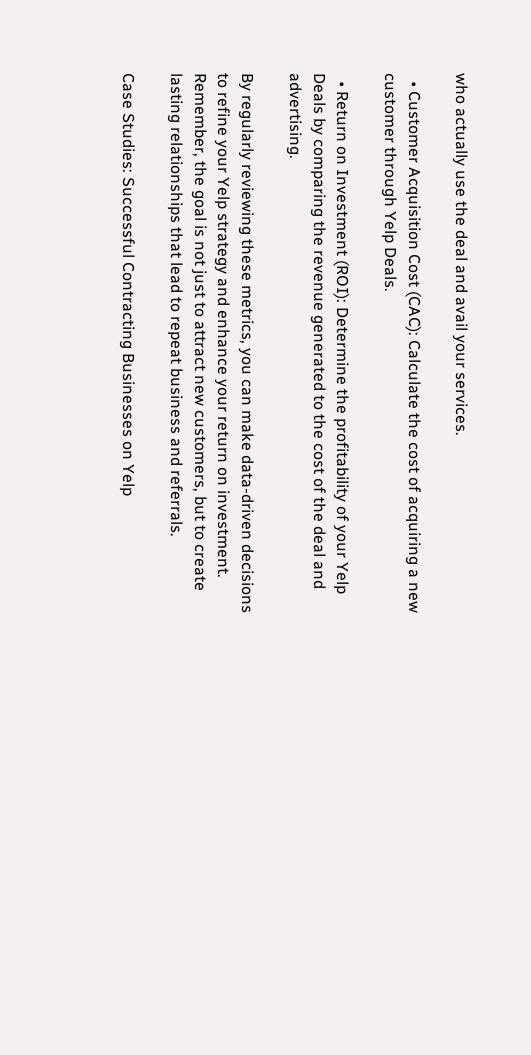who actually use the deal and avail your services.

  • Customer Acquisition Cost (CAC): Calculate the cost of acquiring a new customer through Yelp Deals.

  • Return on Investment (ROI): Determine the profitability of your Yelp Deals by comparing the revenue generated to the cost of the deal and advertising.

By regularly reviewing these metrics, you can make data-driven decisions to refine your Yelp strategy and enhance your return on investment. Remember, the goal is not just to attract new customers, but to create lasting relationships that lead to repeat business and referrals.

Case Studies: Successful Contracting Businesses on Yelp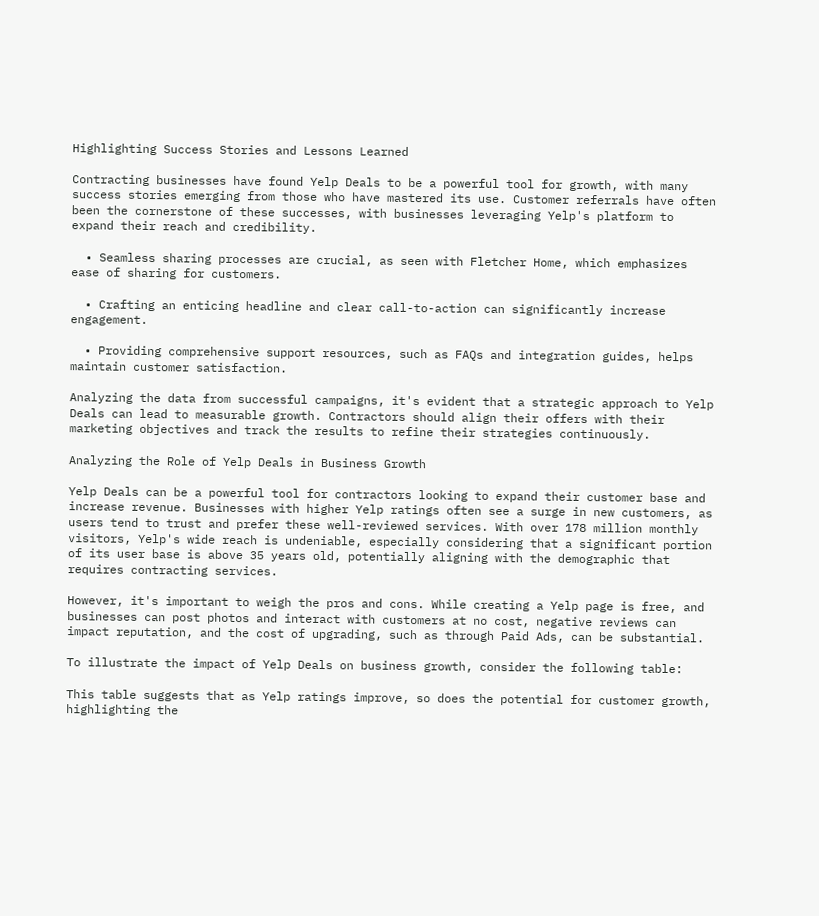Highlighting Success Stories and Lessons Learned

Contracting businesses have found Yelp Deals to be a powerful tool for growth, with many success stories emerging from those who have mastered its use. Customer referrals have often been the cornerstone of these successes, with businesses leveraging Yelp's platform to expand their reach and credibility.

  • Seamless sharing processes are crucial, as seen with Fletcher Home, which emphasizes ease of sharing for customers.

  • Crafting an enticing headline and clear call-to-action can significantly increase engagement.

  • Providing comprehensive support resources, such as FAQs and integration guides, helps maintain customer satisfaction.

Analyzing the data from successful campaigns, it's evident that a strategic approach to Yelp Deals can lead to measurable growth. Contractors should align their offers with their marketing objectives and track the results to refine their strategies continuously.

Analyzing the Role of Yelp Deals in Business Growth

Yelp Deals can be a powerful tool for contractors looking to expand their customer base and increase revenue. Businesses with higher Yelp ratings often see a surge in new customers, as users tend to trust and prefer these well-reviewed services. With over 178 million monthly visitors, Yelp's wide reach is undeniable, especially considering that a significant portion of its user base is above 35 years old, potentially aligning with the demographic that requires contracting services.

However, it's important to weigh the pros and cons. While creating a Yelp page is free, and businesses can post photos and interact with customers at no cost, negative reviews can impact reputation, and the cost of upgrading, such as through Paid Ads, can be substantial.

To illustrate the impact of Yelp Deals on business growth, consider the following table:

This table suggests that as Yelp ratings improve, so does the potential for customer growth, highlighting the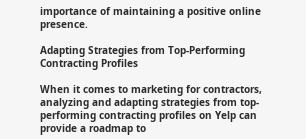importance of maintaining a positive online presence.

Adapting Strategies from Top-Performing Contracting Profiles

When it comes to marketing for contractors, analyzing and adapting strategies from top-performing contracting profiles on Yelp can provide a roadmap to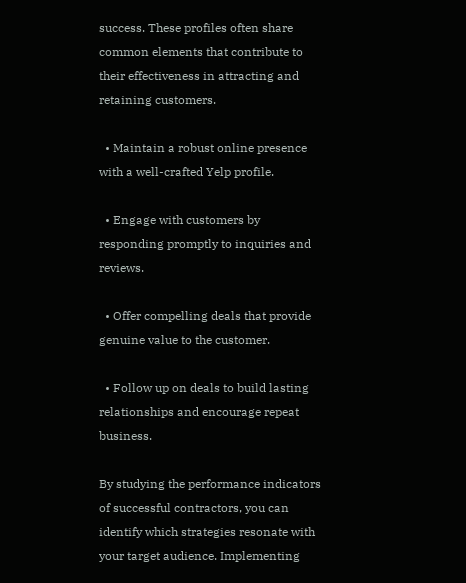success. These profiles often share common elements that contribute to their effectiveness in attracting and retaining customers.

  • Maintain a robust online presence with a well-crafted Yelp profile.

  • Engage with customers by responding promptly to inquiries and reviews.

  • Offer compelling deals that provide genuine value to the customer.

  • Follow up on deals to build lasting relationships and encourage repeat business.

By studying the performance indicators of successful contractors, you can identify which strategies resonate with your target audience. Implementing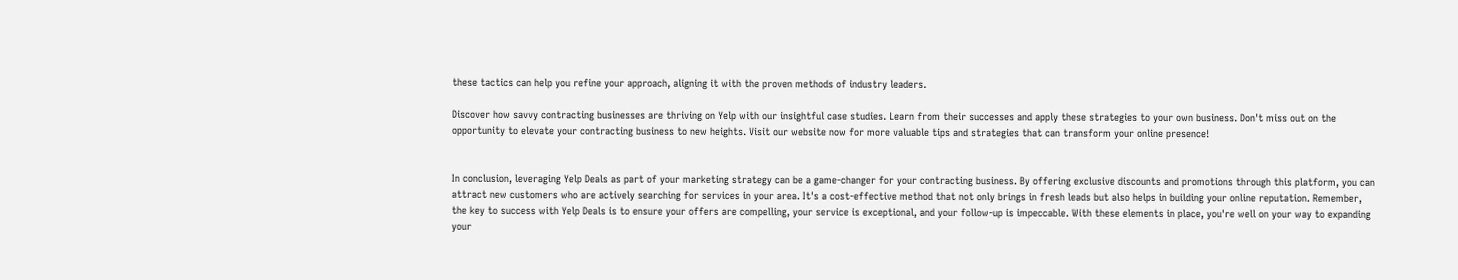these tactics can help you refine your approach, aligning it with the proven methods of industry leaders.

Discover how savvy contracting businesses are thriving on Yelp with our insightful case studies. Learn from their successes and apply these strategies to your own business. Don't miss out on the opportunity to elevate your contracting business to new heights. Visit our website now for more valuable tips and strategies that can transform your online presence!


In conclusion, leveraging Yelp Deals as part of your marketing strategy can be a game-changer for your contracting business. By offering exclusive discounts and promotions through this platform, you can attract new customers who are actively searching for services in your area. It's a cost-effective method that not only brings in fresh leads but also helps in building your online reputation. Remember, the key to success with Yelp Deals is to ensure your offers are compelling, your service is exceptional, and your follow-up is impeccable. With these elements in place, you're well on your way to expanding your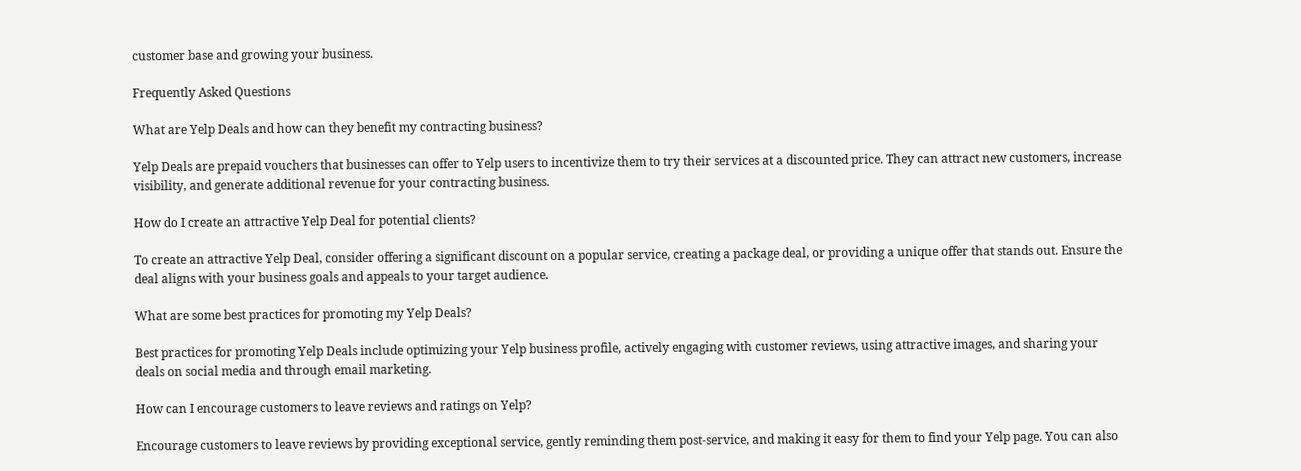customer base and growing your business.

Frequently Asked Questions

What are Yelp Deals and how can they benefit my contracting business?

Yelp Deals are prepaid vouchers that businesses can offer to Yelp users to incentivize them to try their services at a discounted price. They can attract new customers, increase visibility, and generate additional revenue for your contracting business.

How do I create an attractive Yelp Deal for potential clients?

To create an attractive Yelp Deal, consider offering a significant discount on a popular service, creating a package deal, or providing a unique offer that stands out. Ensure the deal aligns with your business goals and appeals to your target audience.

What are some best practices for promoting my Yelp Deals?

Best practices for promoting Yelp Deals include optimizing your Yelp business profile, actively engaging with customer reviews, using attractive images, and sharing your deals on social media and through email marketing.

How can I encourage customers to leave reviews and ratings on Yelp?

Encourage customers to leave reviews by providing exceptional service, gently reminding them post-service, and making it easy for them to find your Yelp page. You can also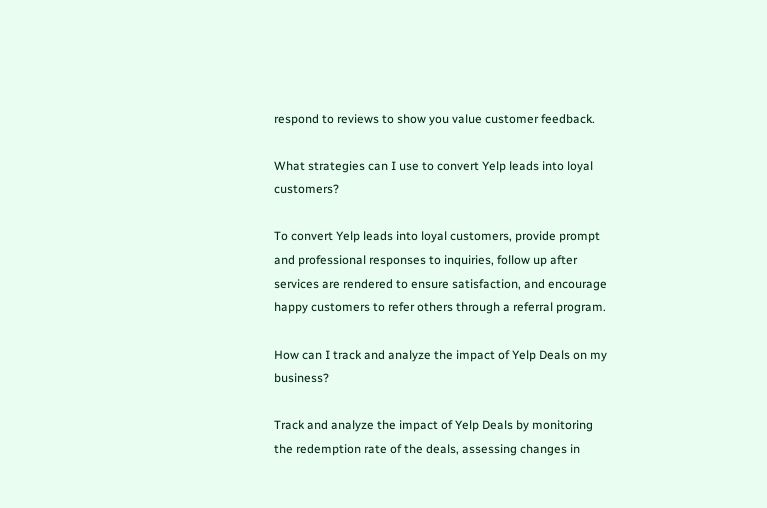respond to reviews to show you value customer feedback.

What strategies can I use to convert Yelp leads into loyal customers?

To convert Yelp leads into loyal customers, provide prompt and professional responses to inquiries, follow up after services are rendered to ensure satisfaction, and encourage happy customers to refer others through a referral program.

How can I track and analyze the impact of Yelp Deals on my business?

Track and analyze the impact of Yelp Deals by monitoring the redemption rate of the deals, assessing changes in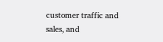customer traffic and sales, and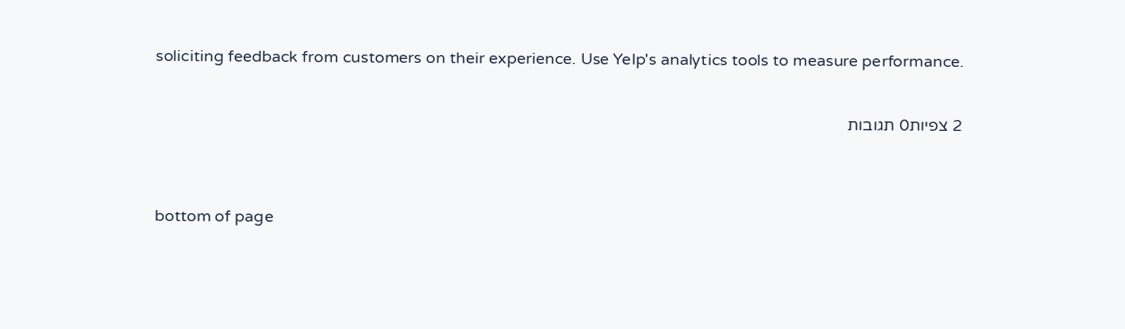soliciting feedback from customers on their experience. Use Yelp's analytics tools to measure performance.

2 צפיות0 תגובות


bottom of page